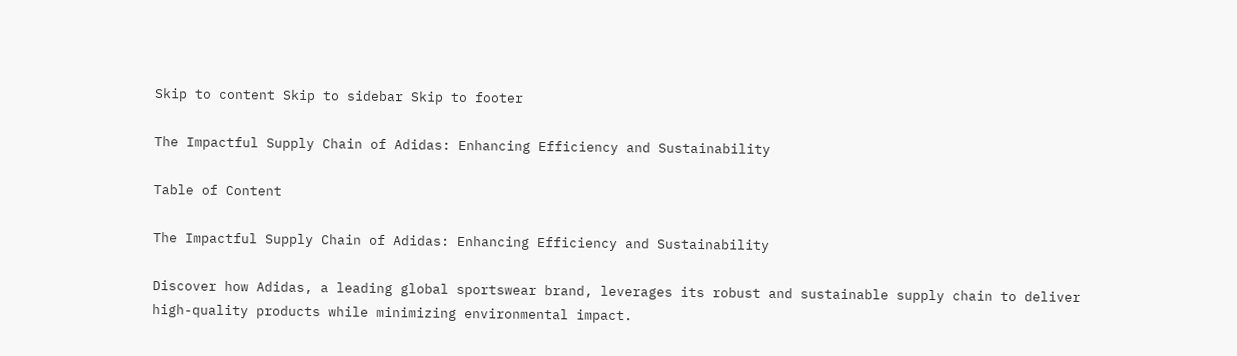Skip to content Skip to sidebar Skip to footer

The Impactful Supply Chain of Adidas: Enhancing Efficiency and Sustainability

Table of Content

The Impactful Supply Chain of Adidas: Enhancing Efficiency and Sustainability

Discover how Adidas, a leading global sportswear brand, leverages its robust and sustainable supply chain to deliver high-quality products while minimizing environmental impact.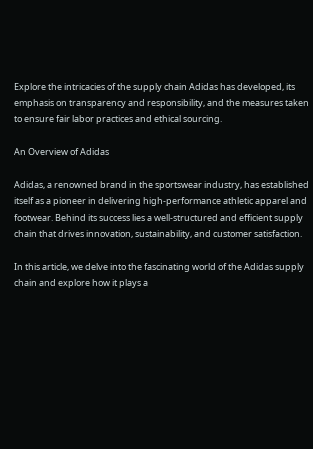Explore the intricacies of the supply chain Adidas has developed, its emphasis on transparency and responsibility, and the measures taken to ensure fair labor practices and ethical sourcing.

An Overview of Adidas

Adidas, a renowned brand in the sportswear industry, has established itself as a pioneer in delivering high-performance athletic apparel and footwear. Behind its success lies a well-structured and efficient supply chain that drives innovation, sustainability, and customer satisfaction.

In this article, we delve into the fascinating world of the Adidas supply chain and explore how it plays a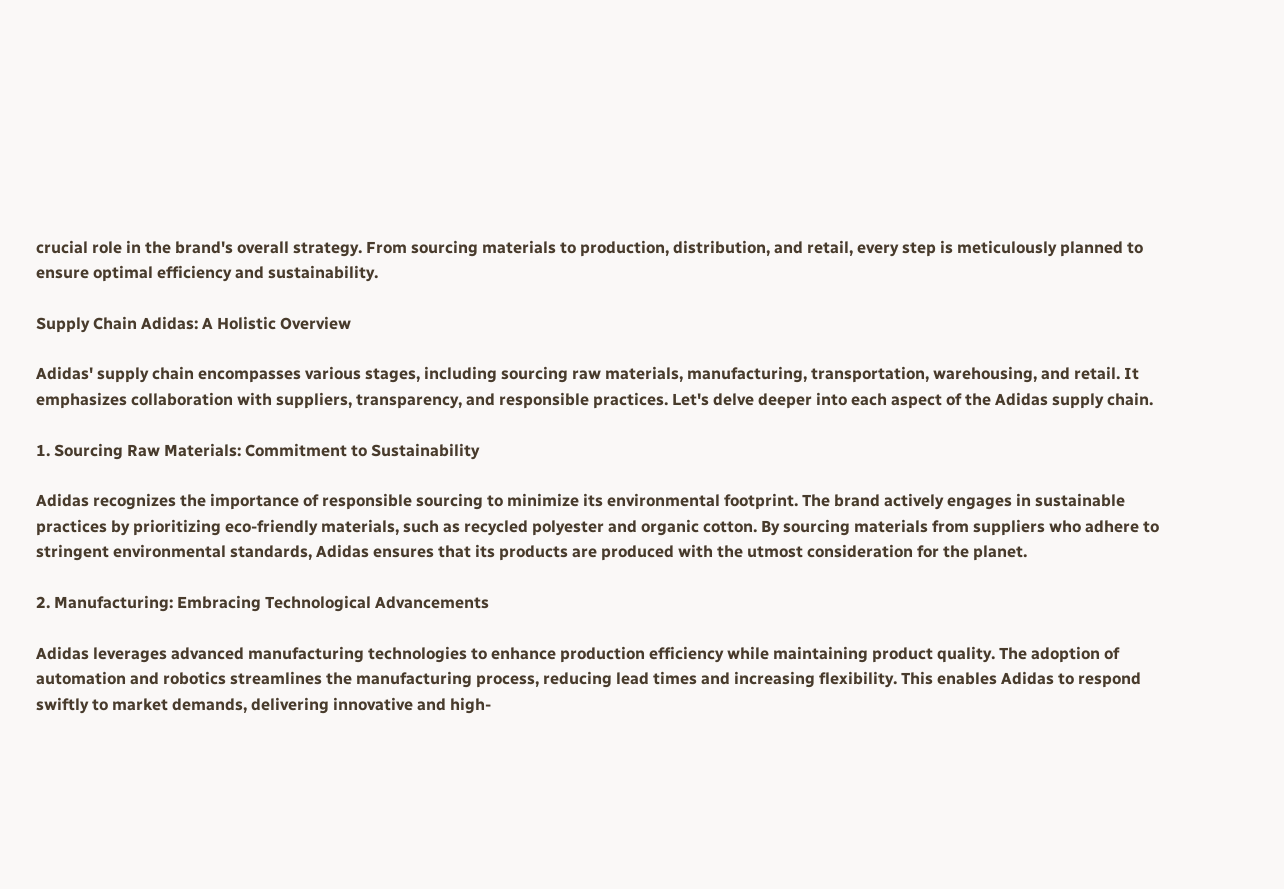crucial role in the brand's overall strategy. From sourcing materials to production, distribution, and retail, every step is meticulously planned to ensure optimal efficiency and sustainability.

Supply Chain Adidas: A Holistic Overview

Adidas' supply chain encompasses various stages, including sourcing raw materials, manufacturing, transportation, warehousing, and retail. It emphasizes collaboration with suppliers, transparency, and responsible practices. Let's delve deeper into each aspect of the Adidas supply chain.

1. Sourcing Raw Materials: Commitment to Sustainability

Adidas recognizes the importance of responsible sourcing to minimize its environmental footprint. The brand actively engages in sustainable practices by prioritizing eco-friendly materials, such as recycled polyester and organic cotton. By sourcing materials from suppliers who adhere to stringent environmental standards, Adidas ensures that its products are produced with the utmost consideration for the planet.

2. Manufacturing: Embracing Technological Advancements

Adidas leverages advanced manufacturing technologies to enhance production efficiency while maintaining product quality. The adoption of automation and robotics streamlines the manufacturing process, reducing lead times and increasing flexibility. This enables Adidas to respond swiftly to market demands, delivering innovative and high-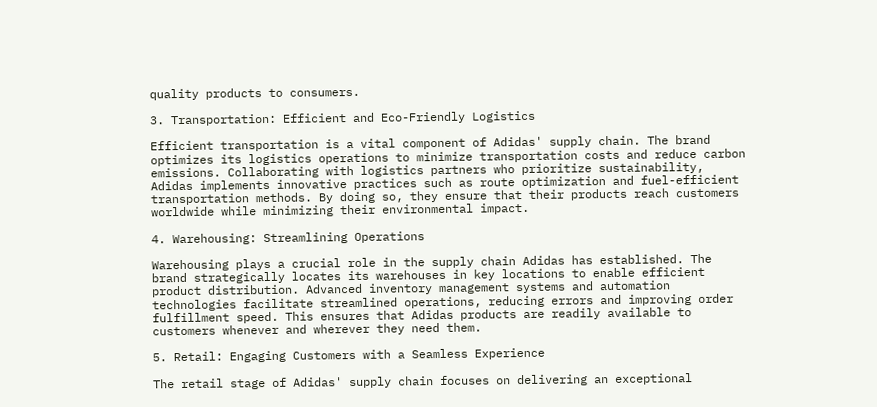quality products to consumers.

3. Transportation: Efficient and Eco-Friendly Logistics

Efficient transportation is a vital component of Adidas' supply chain. The brand optimizes its logistics operations to minimize transportation costs and reduce carbon emissions. Collaborating with logistics partners who prioritize sustainability, Adidas implements innovative practices such as route optimization and fuel-efficient transportation methods. By doing so, they ensure that their products reach customers worldwide while minimizing their environmental impact.

4. Warehousing: Streamlining Operations

Warehousing plays a crucial role in the supply chain Adidas has established. The brand strategically locates its warehouses in key locations to enable efficient product distribution. Advanced inventory management systems and automation technologies facilitate streamlined operations, reducing errors and improving order fulfillment speed. This ensures that Adidas products are readily available to customers whenever and wherever they need them.

5. Retail: Engaging Customers with a Seamless Experience

The retail stage of Adidas' supply chain focuses on delivering an exceptional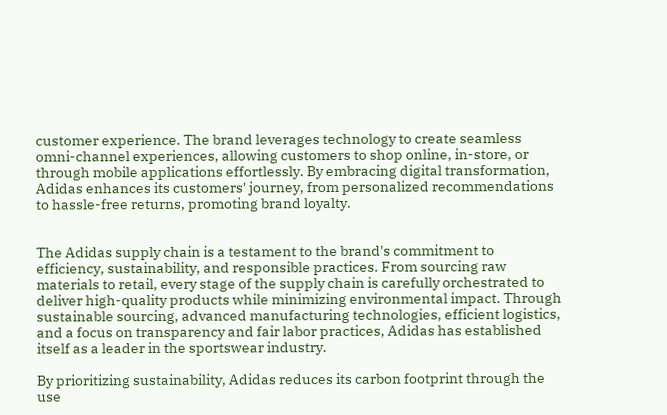customer experience. The brand leverages technology to create seamless omni-channel experiences, allowing customers to shop online, in-store, or through mobile applications effortlessly. By embracing digital transformation, Adidas enhances its customers' journey, from personalized recommendations to hassle-free returns, promoting brand loyalty.


The Adidas supply chain is a testament to the brand's commitment to efficiency, sustainability, and responsible practices. From sourcing raw materials to retail, every stage of the supply chain is carefully orchestrated to deliver high-quality products while minimizing environmental impact. Through sustainable sourcing, advanced manufacturing technologies, efficient logistics, and a focus on transparency and fair labor practices, Adidas has established itself as a leader in the sportswear industry.

By prioritizing sustainability, Adidas reduces its carbon footprint through the use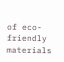of eco-friendly materials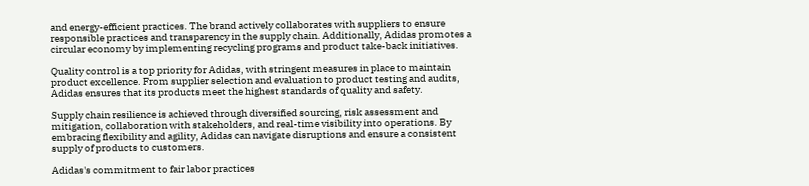and energy-efficient practices. The brand actively collaborates with suppliers to ensure responsible practices and transparency in the supply chain. Additionally, Adidas promotes a circular economy by implementing recycling programs and product take-back initiatives.

Quality control is a top priority for Adidas, with stringent measures in place to maintain product excellence. From supplier selection and evaluation to product testing and audits, Adidas ensures that its products meet the highest standards of quality and safety.

Supply chain resilience is achieved through diversified sourcing, risk assessment and mitigation, collaboration with stakeholders, and real-time visibility into operations. By embracing flexibility and agility, Adidas can navigate disruptions and ensure a consistent supply of products to customers.

Adidas's commitment to fair labor practices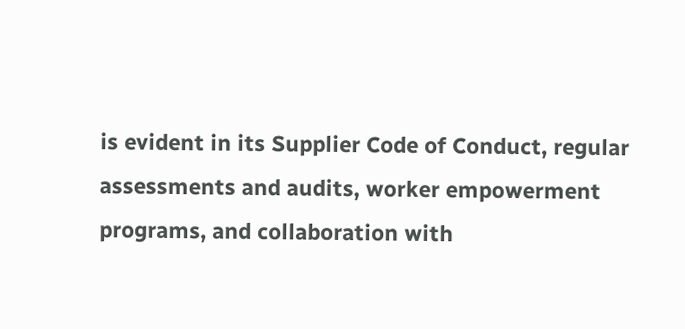is evident in its Supplier Code of Conduct, regular assessments and audits, worker empowerment programs, and collaboration with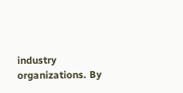industry organizations. By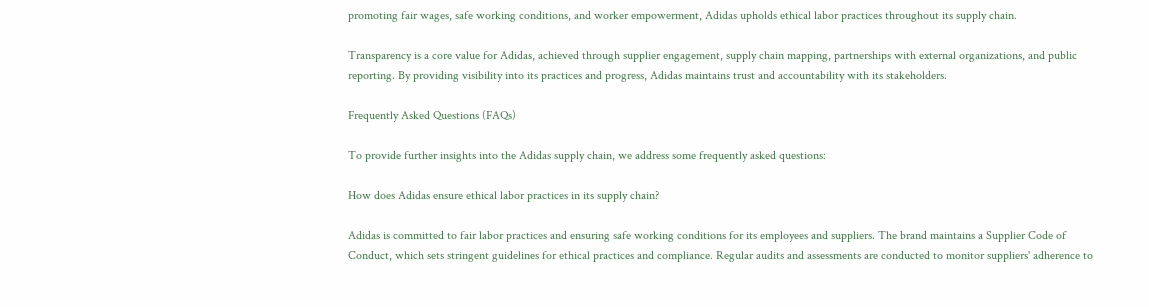promoting fair wages, safe working conditions, and worker empowerment, Adidas upholds ethical labor practices throughout its supply chain.

Transparency is a core value for Adidas, achieved through supplier engagement, supply chain mapping, partnerships with external organizations, and public reporting. By providing visibility into its practices and progress, Adidas maintains trust and accountability with its stakeholders.

Frequently Asked Questions (FAQs)

To provide further insights into the Adidas supply chain, we address some frequently asked questions:

How does Adidas ensure ethical labor practices in its supply chain?

Adidas is committed to fair labor practices and ensuring safe working conditions for its employees and suppliers. The brand maintains a Supplier Code of Conduct, which sets stringent guidelines for ethical practices and compliance. Regular audits and assessments are conducted to monitor suppliers' adherence to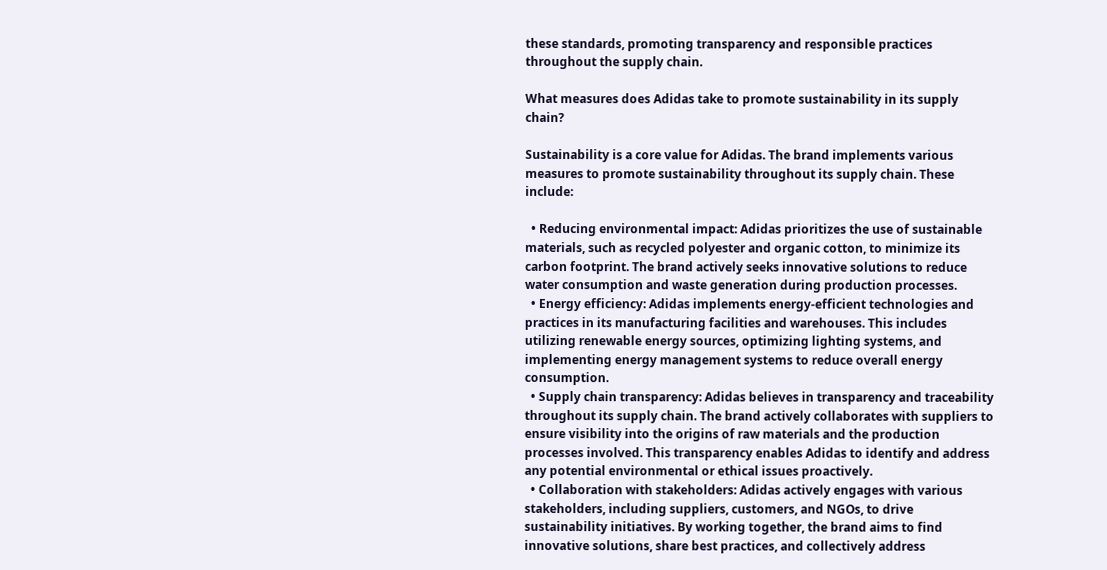these standards, promoting transparency and responsible practices throughout the supply chain.

What measures does Adidas take to promote sustainability in its supply chain?

Sustainability is a core value for Adidas. The brand implements various measures to promote sustainability throughout its supply chain. These include:

  • Reducing environmental impact: Adidas prioritizes the use of sustainable materials, such as recycled polyester and organic cotton, to minimize its carbon footprint. The brand actively seeks innovative solutions to reduce water consumption and waste generation during production processes.
  • Energy efficiency: Adidas implements energy-efficient technologies and practices in its manufacturing facilities and warehouses. This includes utilizing renewable energy sources, optimizing lighting systems, and implementing energy management systems to reduce overall energy consumption.
  • Supply chain transparency: Adidas believes in transparency and traceability throughout its supply chain. The brand actively collaborates with suppliers to ensure visibility into the origins of raw materials and the production processes involved. This transparency enables Adidas to identify and address any potential environmental or ethical issues proactively.
  • Collaboration with stakeholders: Adidas actively engages with various stakeholders, including suppliers, customers, and NGOs, to drive sustainability initiatives. By working together, the brand aims to find innovative solutions, share best practices, and collectively address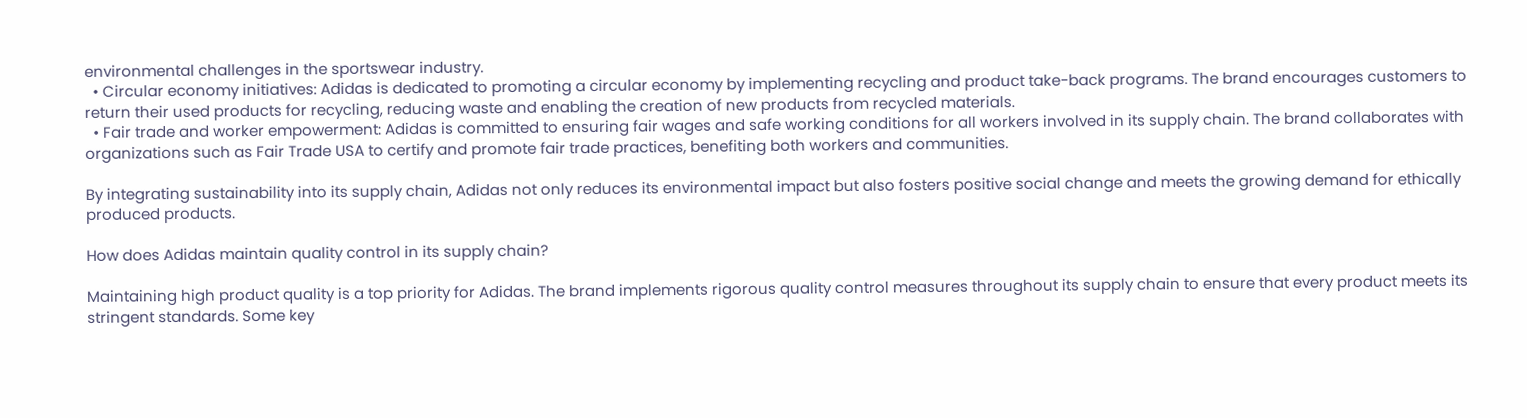environmental challenges in the sportswear industry.
  • Circular economy initiatives: Adidas is dedicated to promoting a circular economy by implementing recycling and product take-back programs. The brand encourages customers to return their used products for recycling, reducing waste and enabling the creation of new products from recycled materials.
  • Fair trade and worker empowerment: Adidas is committed to ensuring fair wages and safe working conditions for all workers involved in its supply chain. The brand collaborates with organizations such as Fair Trade USA to certify and promote fair trade practices, benefiting both workers and communities.

By integrating sustainability into its supply chain, Adidas not only reduces its environmental impact but also fosters positive social change and meets the growing demand for ethically produced products.

How does Adidas maintain quality control in its supply chain?

Maintaining high product quality is a top priority for Adidas. The brand implements rigorous quality control measures throughout its supply chain to ensure that every product meets its stringent standards. Some key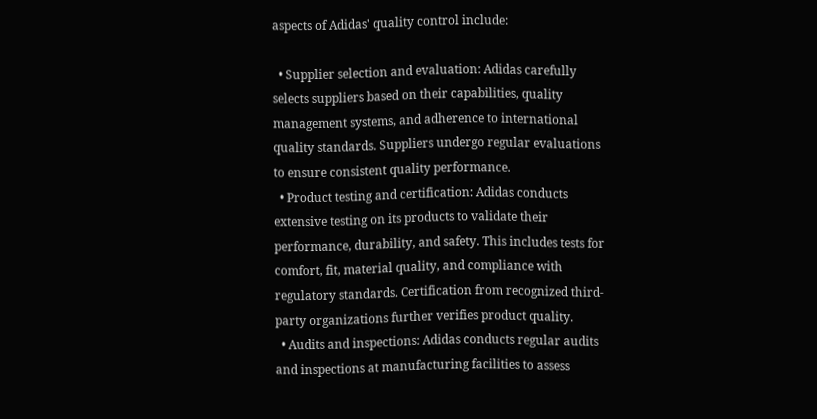aspects of Adidas' quality control include:

  • Supplier selection and evaluation: Adidas carefully selects suppliers based on their capabilities, quality management systems, and adherence to international quality standards. Suppliers undergo regular evaluations to ensure consistent quality performance.
  • Product testing and certification: Adidas conducts extensive testing on its products to validate their performance, durability, and safety. This includes tests for comfort, fit, material quality, and compliance with regulatory standards. Certification from recognized third-party organizations further verifies product quality.
  • Audits and inspections: Adidas conducts regular audits and inspections at manufacturing facilities to assess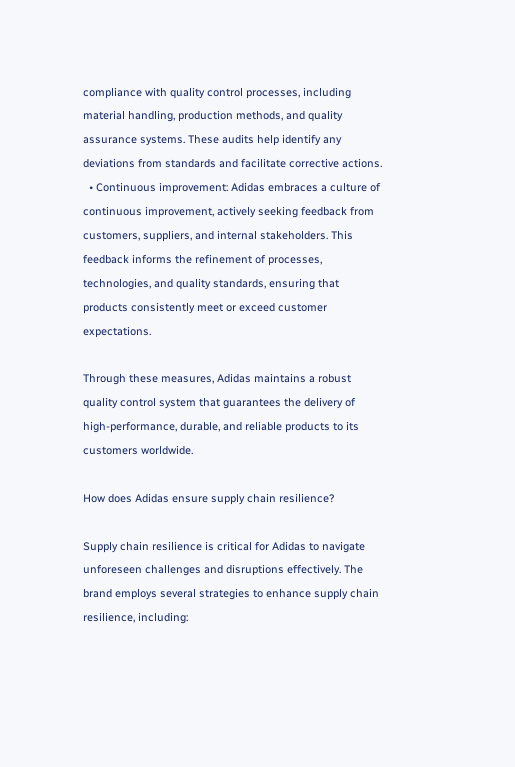compliance with quality control processes, including material handling, production methods, and quality assurance systems. These audits help identify any deviations from standards and facilitate corrective actions.
  • Continuous improvement: Adidas embraces a culture of continuous improvement, actively seeking feedback from customers, suppliers, and internal stakeholders. This feedback informs the refinement of processes, technologies, and quality standards, ensuring that products consistently meet or exceed customer expectations.

Through these measures, Adidas maintains a robust quality control system that guarantees the delivery of high-performance, durable, and reliable products to its customers worldwide.

How does Adidas ensure supply chain resilience?

Supply chain resilience is critical for Adidas to navigate unforeseen challenges and disruptions effectively. The brand employs several strategies to enhance supply chain resilience, including: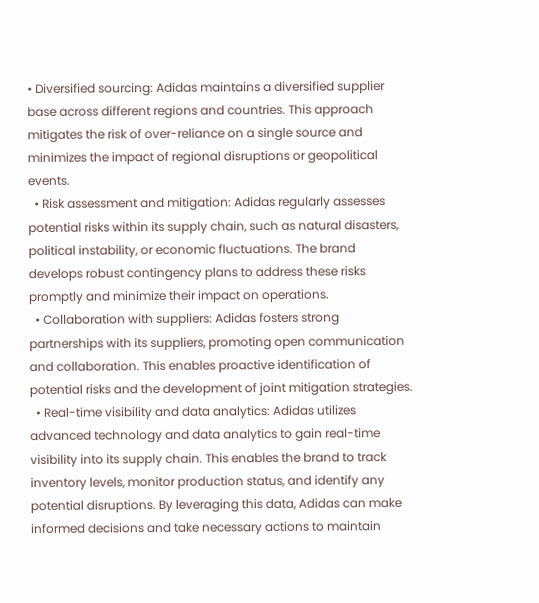• Diversified sourcing: Adidas maintains a diversified supplier base across different regions and countries. This approach mitigates the risk of over-reliance on a single source and minimizes the impact of regional disruptions or geopolitical events.
  • Risk assessment and mitigation: Adidas regularly assesses potential risks within its supply chain, such as natural disasters, political instability, or economic fluctuations. The brand develops robust contingency plans to address these risks promptly and minimize their impact on operations.
  • Collaboration with suppliers: Adidas fosters strong partnerships with its suppliers, promoting open communication and collaboration. This enables proactive identification of potential risks and the development of joint mitigation strategies.
  • Real-time visibility and data analytics: Adidas utilizes advanced technology and data analytics to gain real-time visibility into its supply chain. This enables the brand to track inventory levels, monitor production status, and identify any potential disruptions. By leveraging this data, Adidas can make informed decisions and take necessary actions to maintain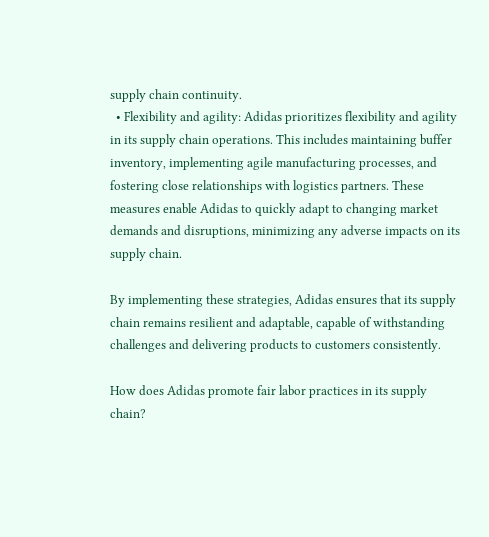supply chain continuity.
  • Flexibility and agility: Adidas prioritizes flexibility and agility in its supply chain operations. This includes maintaining buffer inventory, implementing agile manufacturing processes, and fostering close relationships with logistics partners. These measures enable Adidas to quickly adapt to changing market demands and disruptions, minimizing any adverse impacts on its supply chain.

By implementing these strategies, Adidas ensures that its supply chain remains resilient and adaptable, capable of withstanding challenges and delivering products to customers consistently.

How does Adidas promote fair labor practices in its supply chain?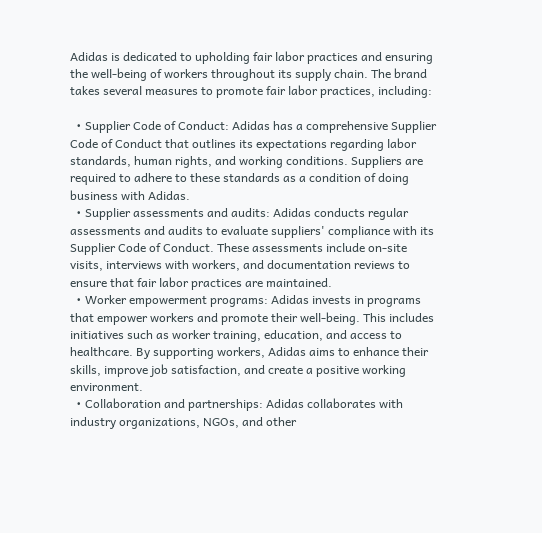Adidas is dedicated to upholding fair labor practices and ensuring the well-being of workers throughout its supply chain. The brand takes several measures to promote fair labor practices, including:

  • Supplier Code of Conduct: Adidas has a comprehensive Supplier Code of Conduct that outlines its expectations regarding labor standards, human rights, and working conditions. Suppliers are required to adhere to these standards as a condition of doing business with Adidas.
  • Supplier assessments and audits: Adidas conducts regular assessments and audits to evaluate suppliers' compliance with its Supplier Code of Conduct. These assessments include on-site visits, interviews with workers, and documentation reviews to ensure that fair labor practices are maintained.
  • Worker empowerment programs: Adidas invests in programs that empower workers and promote their well-being. This includes initiatives such as worker training, education, and access to healthcare. By supporting workers, Adidas aims to enhance their skills, improve job satisfaction, and create a positive working environment.
  • Collaboration and partnerships: Adidas collaborates with industry organizations, NGOs, and other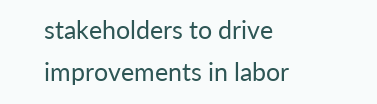stakeholders to drive improvements in labor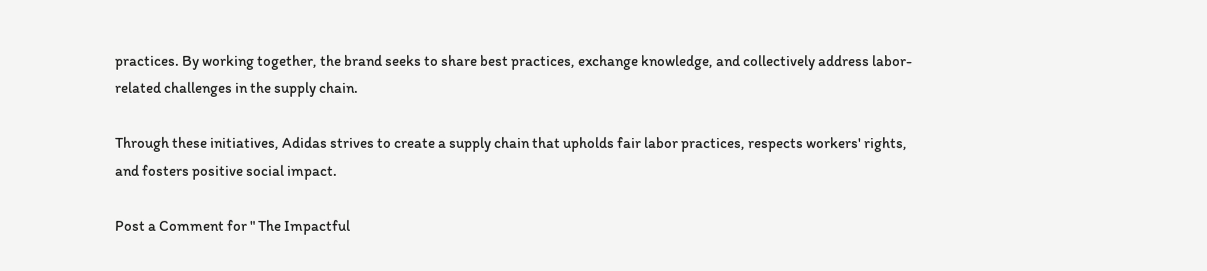practices. By working together, the brand seeks to share best practices, exchange knowledge, and collectively address labor-related challenges in the supply chain.

Through these initiatives, Adidas strives to create a supply chain that upholds fair labor practices, respects workers' rights, and fosters positive social impact.

Post a Comment for " The Impactful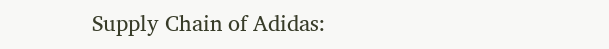Supply Chain of Adidas: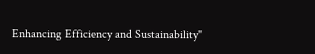Enhancing Efficiency and Sustainability"